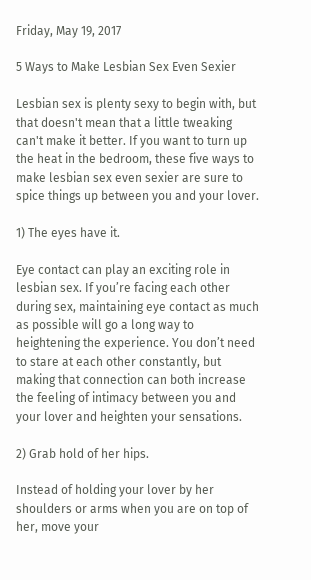Friday, May 19, 2017

5 Ways to Make Lesbian Sex Even Sexier

Lesbian sex is plenty sexy to begin with, but that doesn't mean that a little tweaking can't make it better. If you want to turn up the heat in the bedroom, these five ways to make lesbian sex even sexier are sure to spice things up between you and your lover.

1) The eyes have it.

Eye contact can play an exciting role in lesbian sex. If you’re facing each other during sex, maintaining eye contact as much as possible will go a long way to heightening the experience. You don’t need to stare at each other constantly, but making that connection can both increase the feeling of intimacy between you and your lover and heighten your sensations.

2) Grab hold of her hips.

Instead of holding your lover by her shoulders or arms when you are on top of her, move your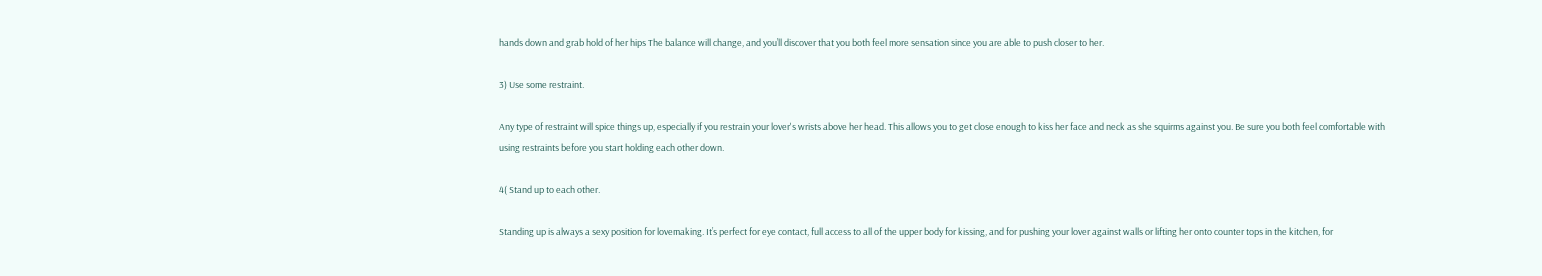hands down and grab hold of her hips The balance will change, and you’ll discover that you both feel more sensation since you are able to push closer to her.

3) Use some restraint.

Any type of restraint will spice things up, especially if you restrain your lover's wrists above her head. This allows you to get close enough to kiss her face and neck as she squirms against you. Be sure you both feel comfortable with using restraints before you start holding each other down.

4( Stand up to each other.

Standing up is always a sexy position for lovemaking. It’s perfect for eye contact, full access to all of the upper body for kissing, and for pushing your lover against walls or lifting her onto counter tops in the kitchen, for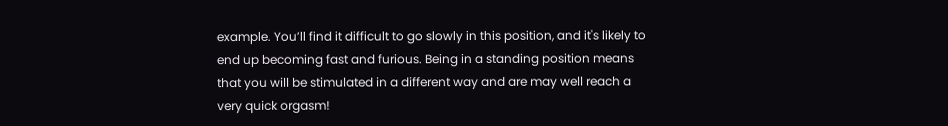example. You’ll find it difficult to go slowly in this position, and it's likely to end up becoming fast and furious. Being in a standing position means that you will be stimulated in a different way and are may well reach a very quick orgasm!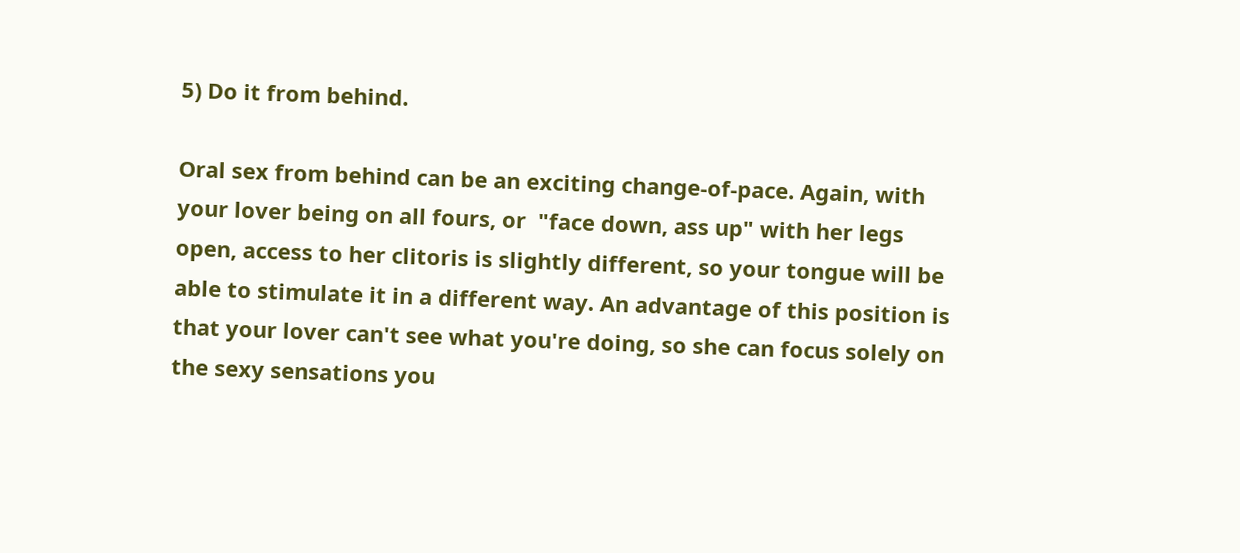5) Do it from behind.

Oral sex from behind can be an exciting change-of-pace. Again, with your lover being on all fours, or  "face down, ass up" with her legs open, access to her clitoris is slightly different, so your tongue will be able to stimulate it in a different way. An advantage of this position is that your lover can't see what you're doing, so she can focus solely on the sexy sensations you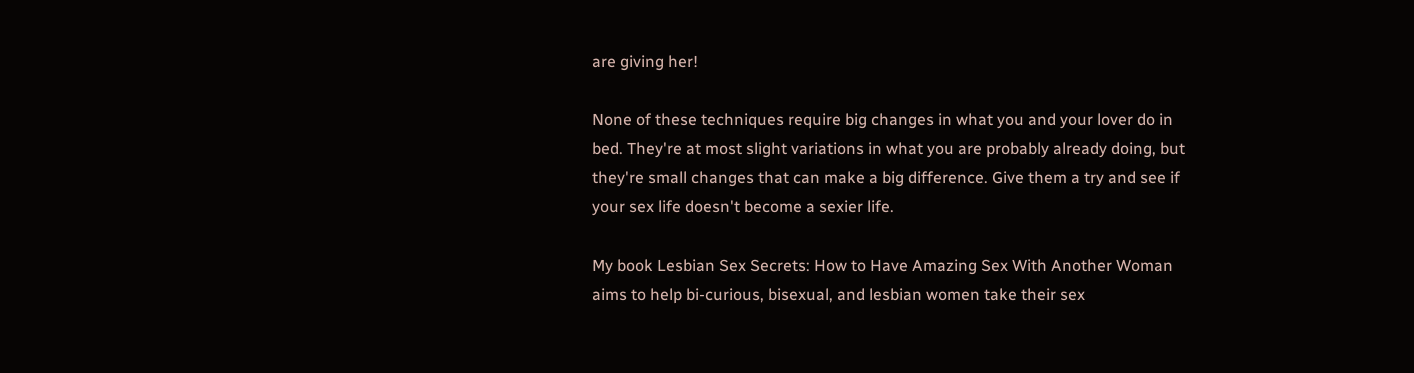are giving her!

None of these techniques require big changes in what you and your lover do in bed. They're at most slight variations in what you are probably already doing, but they're small changes that can make a big difference. Give them a try and see if your sex life doesn't become a sexier life.

My book Lesbian Sex Secrets: How to Have Amazing Sex With Another Woman aims to help bi-curious, bisexual, and lesbian women take their sex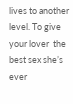lives to another level. To give your lover  the best sex she’s ever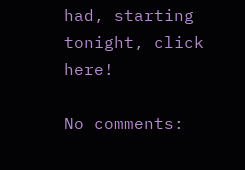had, starting tonight, click here!

No comments: